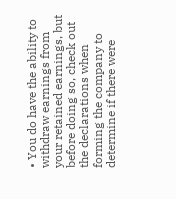• You do have the ability to withdraw earnings from your retained earnings, but before doing so, check out the declarations when forming the company to determine if there were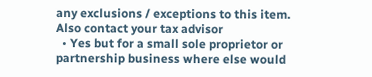any exclusions / exceptions to this item. Also contact your tax advisor
  • Yes but for a small sole proprietor or partnership business where else would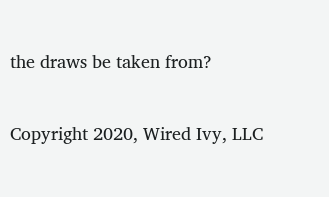the draws be taken from?

Copyright 2020, Wired Ivy, LLC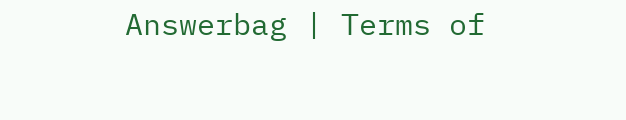Answerbag | Terms of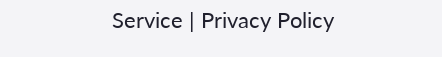Service | Privacy Policy